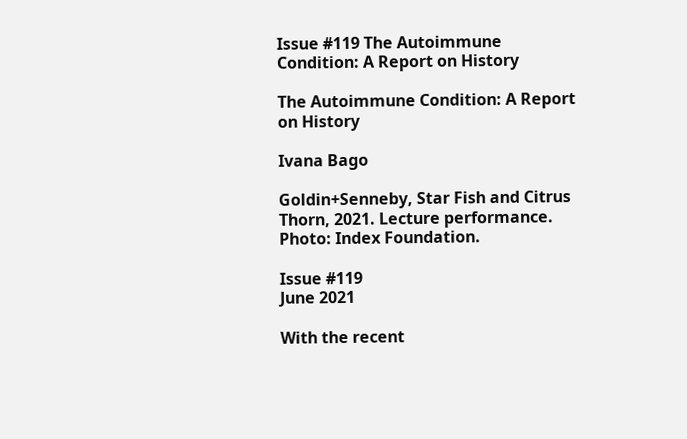Issue #119 The Autoimmune Condition: A Report on History

The Autoimmune Condition: A Report on History

Ivana Bago

Goldin+Senneby, Star Fish and Citrus Thorn, 2021. Lecture performance. Photo: Index Foundation.

Issue #119
June 2021

With the recent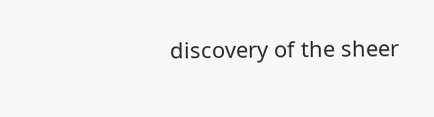discovery of the sheer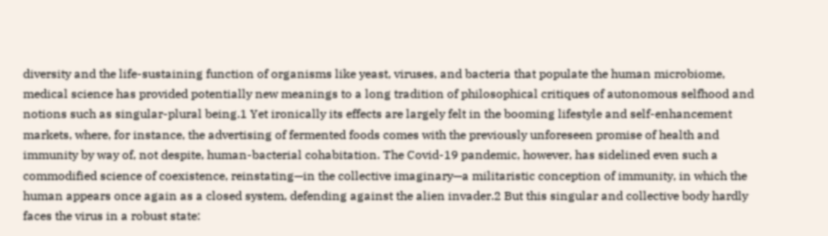diversity and the life-sustaining function of organisms like yeast, viruses, and bacteria that populate the human microbiome, medical science has provided potentially new meanings to a long tradition of philosophical critiques of autonomous selfhood and notions such as singular-plural being.1 Yet ironically its effects are largely felt in the booming lifestyle and self-enhancement markets, where, for instance, the advertising of fermented foods comes with the previously unforeseen promise of health and immunity by way of, not despite, human-bacterial cohabitation. The Covid-19 pandemic, however, has sidelined even such a commodified science of coexistence, reinstating—in the collective imaginary—a militaristic conception of immunity, in which the human appears once again as a closed system, defending against the alien invader.2 But this singular and collective body hardly faces the virus in a robust state: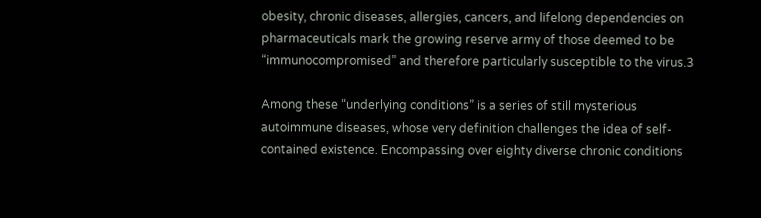obesity, chronic diseases, allergies, cancers, and lifelong dependencies on pharmaceuticals mark the growing reserve army of those deemed to be “immunocompromised” and therefore particularly susceptible to the virus.3

Among these “underlying conditions” is a series of still mysterious autoimmune diseases, whose very definition challenges the idea of self-contained existence. Encompassing over eighty diverse chronic conditions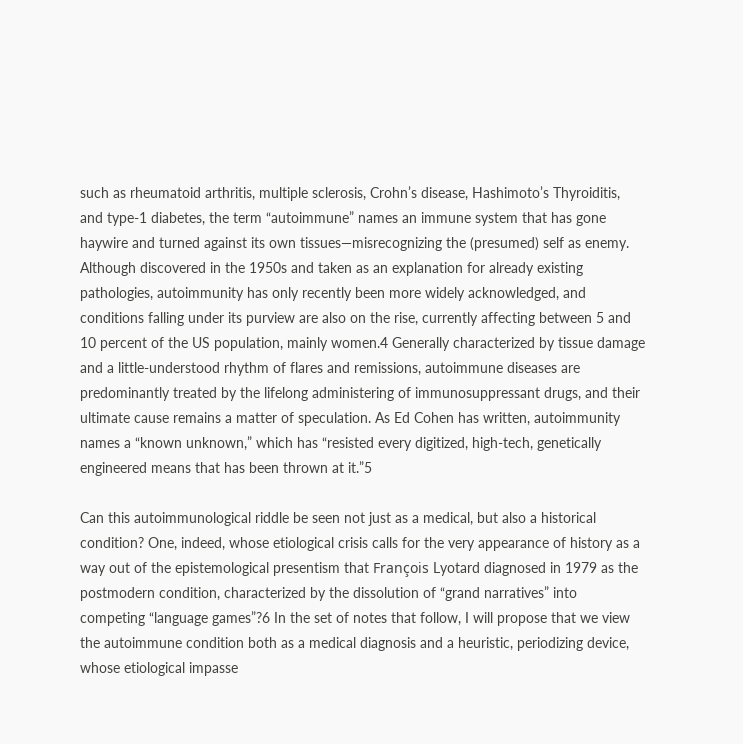such as rheumatoid arthritis, multiple sclerosis, Crohn’s disease, Hashimoto’s Thyroiditis, and type-1 diabetes, the term “autoimmune” names an immune system that has gone haywire and turned against its own tissues—misrecognizing the (presumed) self as enemy. Although discovered in the 1950s and taken as an explanation for already existing pathologies, autoimmunity has only recently been more widely acknowledged, and conditions falling under its purview are also on the rise, currently affecting between 5 and 10 percent of the US population, mainly women.4 Generally characterized by tissue damage and a little-understood rhythm of flares and remissions, autoimmune diseases are predominantly treated by the lifelong administering of immunosuppressant drugs, and their ultimate cause remains a matter of speculation. As Ed Cohen has written, autoimmunity names a “known unknown,” which has “resisted every digitized, high-tech, genetically engineered means that has been thrown at it.”5

Can this autoimmunological riddle be seen not just as a medical, but also a historical condition? One, indeed, whose etiological crisis calls for the very appearance of history as a way out of the epistemological presentism that François Lyotard diagnosed in 1979 as the postmodern condition, characterized by the dissolution of “grand narratives” into competing “language games”?6 In the set of notes that follow, I will propose that we view the autoimmune condition both as a medical diagnosis and a heuristic, periodizing device, whose etiological impasse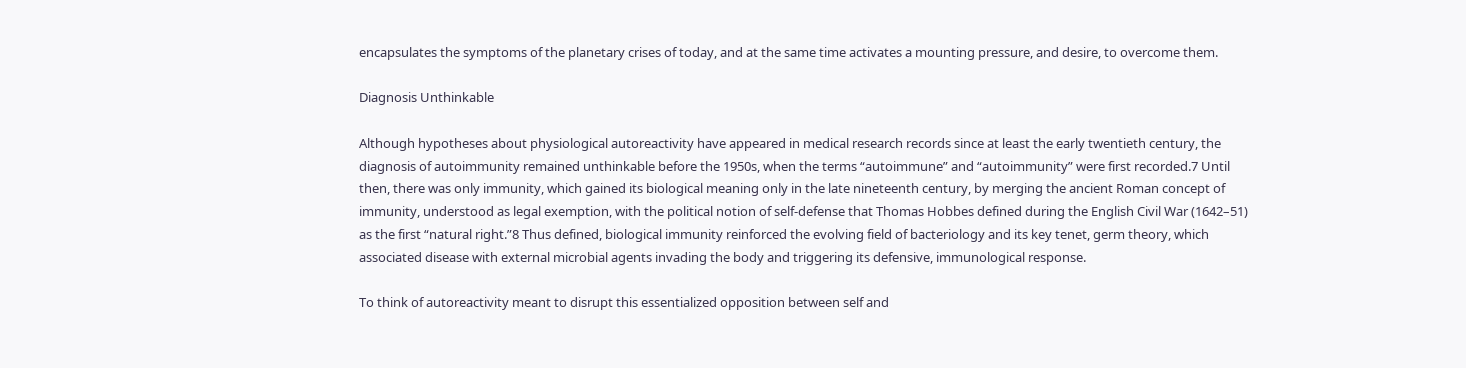encapsulates the symptoms of the planetary crises of today, and at the same time activates a mounting pressure, and desire, to overcome them.

Diagnosis Unthinkable

Although hypotheses about physiological autoreactivity have appeared in medical research records since at least the early twentieth century, the diagnosis of autoimmunity remained unthinkable before the 1950s, when the terms “autoimmune” and “autoimmunity” were first recorded.7 Until then, there was only immunity, which gained its biological meaning only in the late nineteenth century, by merging the ancient Roman concept of immunity, understood as legal exemption, with the political notion of self-defense that Thomas Hobbes defined during the English Civil War (1642–51) as the first “natural right.”8 Thus defined, biological immunity reinforced the evolving field of bacteriology and its key tenet, germ theory, which associated disease with external microbial agents invading the body and triggering its defensive, immunological response.

To think of autoreactivity meant to disrupt this essentialized opposition between self and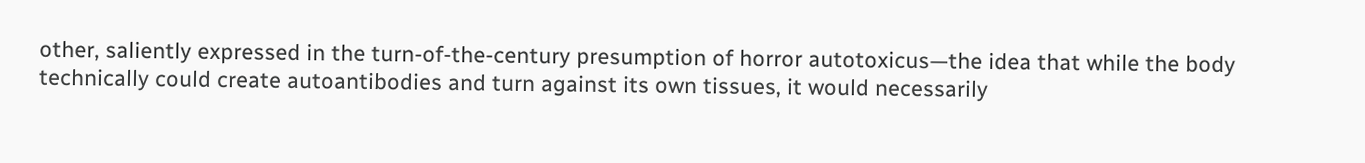other, saliently expressed in the turn-of-the-century presumption of horror autotoxicus—the idea that while the body technically could create autoantibodies and turn against its own tissues, it would necessarily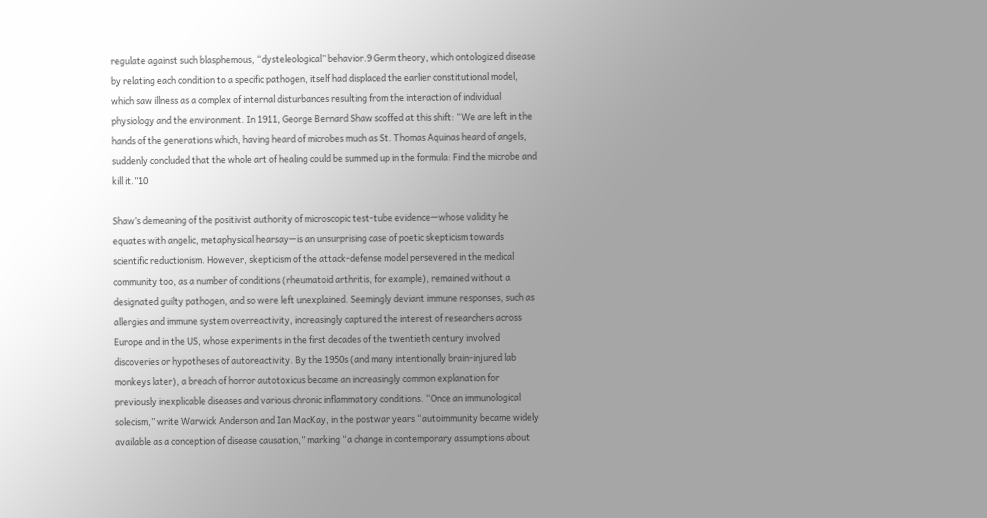regulate against such blasphemous, “dysteleological” behavior.9 Germ theory, which ontologized disease by relating each condition to a specific pathogen, itself had displaced the earlier constitutional model, which saw illness as a complex of internal disturbances resulting from the interaction of individual physiology and the environment. In 1911, George Bernard Shaw scoffed at this shift: “We are left in the hands of the generations which, having heard of microbes much as St. Thomas Aquinas heard of angels, suddenly concluded that the whole art of healing could be summed up in the formula: Find the microbe and kill it.”10

Shaw’s demeaning of the positivist authority of microscopic test-tube evidence—whose validity he equates with angelic, metaphysical hearsay—is an unsurprising case of poetic skepticism towards scientific reductionism. However, skepticism of the attack-defense model persevered in the medical community too, as a number of conditions (rheumatoid arthritis, for example), remained without a designated guilty pathogen, and so were left unexplained. Seemingly deviant immune responses, such as allergies and immune system overreactivity, increasingly captured the interest of researchers across Europe and in the US, whose experiments in the first decades of the twentieth century involved discoveries or hypotheses of autoreactivity. By the 1950s (and many intentionally brain-injured lab monkeys later), a breach of horror autotoxicus became an increasingly common explanation for previously inexplicable diseases and various chronic inflammatory conditions. “Once an immunological solecism,” write Warwick Anderson and Ian MacKay, in the postwar years “autoimmunity became widely available as a conception of disease causation,” marking “a change in contemporary assumptions about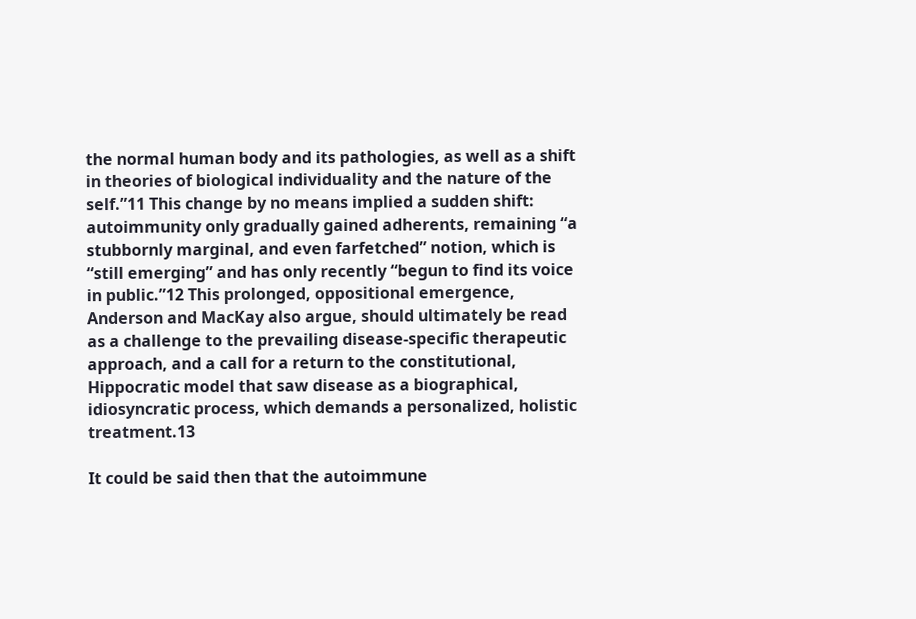the normal human body and its pathologies, as well as a shift in theories of biological individuality and the nature of the self.”11 This change by no means implied a sudden shift: autoimmunity only gradually gained adherents, remaining “a stubbornly marginal, and even farfetched” notion, which is “still emerging” and has only recently “begun to find its voice in public.”12 This prolonged, oppositional emergence, Anderson and MacKay also argue, should ultimately be read as a challenge to the prevailing disease-specific therapeutic approach, and a call for a return to the constitutional, Hippocratic model that saw disease as a biographical, idiosyncratic process, which demands a personalized, holistic treatment.13

It could be said then that the autoimmune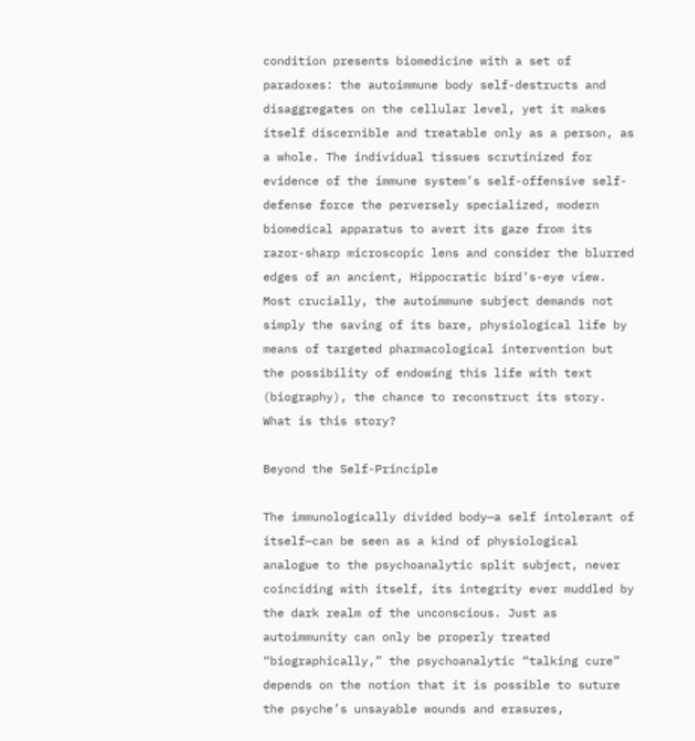condition presents biomedicine with a set of paradoxes: the autoimmune body self-destructs and disaggregates on the cellular level, yet it makes itself discernible and treatable only as a person, as a whole. The individual tissues scrutinized for evidence of the immune system’s self-offensive self-defense force the perversely specialized, modern biomedical apparatus to avert its gaze from its razor-sharp microscopic lens and consider the blurred edges of an ancient, Hippocratic bird’s-eye view. Most crucially, the autoimmune subject demands not simply the saving of its bare, physiological life by means of targeted pharmacological intervention but the possibility of endowing this life with text (biography), the chance to reconstruct its story. What is this story?

Beyond the Self-Principle

The immunologically divided body—a self intolerant of itself—can be seen as a kind of physiological analogue to the psychoanalytic split subject, never coinciding with itself, its integrity ever muddled by the dark realm of the unconscious. Just as autoimmunity can only be properly treated “biographically,” the psychoanalytic “talking cure” depends on the notion that it is possible to suture the psyche’s unsayable wounds and erasures,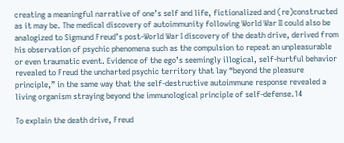creating a meaningful narrative of one’s self and life, fictionalized and (re)constructed as it may be. The medical discovery of autoimmunity following World War II could also be analogized to Sigmund Freud’s post-World War I discovery of the death drive, derived from his observation of psychic phenomena such as the compulsion to repeat an unpleasurable or even traumatic event. Evidence of the ego’s seemingly illogical, self-hurtful behavior revealed to Freud the uncharted psychic territory that lay “beyond the pleasure principle,” in the same way that the self-destructive autoimmune response revealed a living organism straying beyond the immunological principle of self-defense.14

To explain the death drive, Freud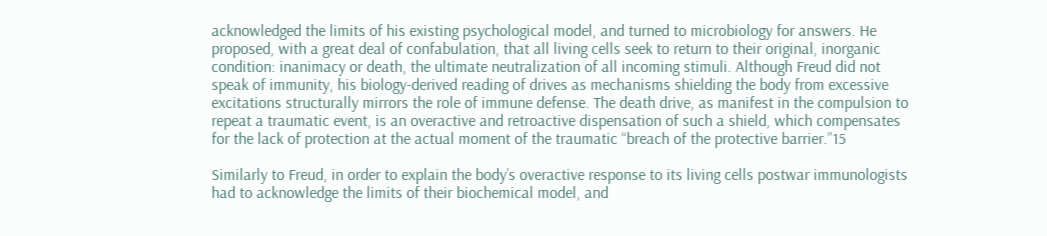acknowledged the limits of his existing psychological model, and turned to microbiology for answers. He proposed, with a great deal of confabulation, that all living cells seek to return to their original, inorganic condition: inanimacy or death, the ultimate neutralization of all incoming stimuli. Although Freud did not speak of immunity, his biology-derived reading of drives as mechanisms shielding the body from excessive excitations structurally mirrors the role of immune defense. The death drive, as manifest in the compulsion to repeat a traumatic event, is an overactive and retroactive dispensation of such a shield, which compensates for the lack of protection at the actual moment of the traumatic “breach of the protective barrier.”15

Similarly to Freud, in order to explain the body’s overactive response to its living cells postwar immunologists had to acknowledge the limits of their biochemical model, and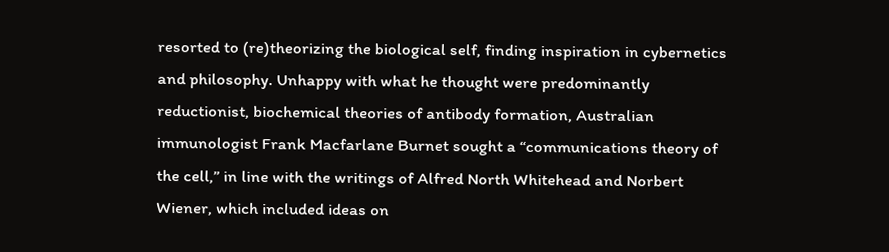resorted to (re)theorizing the biological self, finding inspiration in cybernetics and philosophy. Unhappy with what he thought were predominantly reductionist, biochemical theories of antibody formation, Australian immunologist Frank Macfarlane Burnet sought a “communications theory of the cell,” in line with the writings of Alfred North Whitehead and Norbert Wiener, which included ideas on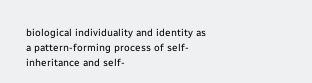biological individuality and identity as a pattern-forming process of self-inheritance and self-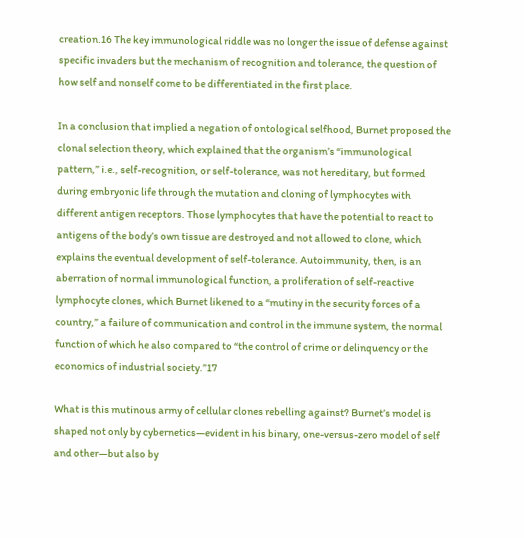creation.16 The key immunological riddle was no longer the issue of defense against specific invaders but the mechanism of recognition and tolerance, the question of how self and nonself come to be differentiated in the first place.

In a conclusion that implied a negation of ontological selfhood, Burnet proposed the clonal selection theory, which explained that the organism’s “immunological pattern,” i.e., self-recognition, or self-tolerance, was not hereditary, but formed during embryonic life through the mutation and cloning of lymphocytes with different antigen receptors. Those lymphocytes that have the potential to react to antigens of the body’s own tissue are destroyed and not allowed to clone, which explains the eventual development of self-tolerance. Autoimmunity, then, is an aberration of normal immunological function, a proliferation of self-reactive lymphocyte clones, which Burnet likened to a “mutiny in the security forces of a country,” a failure of communication and control in the immune system, the normal function of which he also compared to “the control of crime or delinquency or the economics of industrial society.”17

What is this mutinous army of cellular clones rebelling against? Burnet’s model is shaped not only by cybernetics—evident in his binary, one-versus-zero model of self and other—but also by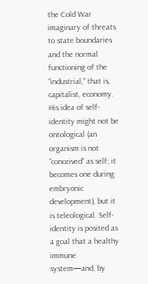the Cold War imaginary of threats to state boundaries and the normal functioning of the “industrial,” that is, capitalist, economy. His idea of self-identity might not be ontological (an organism is not “conceived” as self; it becomes one during embryonic development), but it is teleological. Self-identity is posited as a goal that a healthy immune system—and, by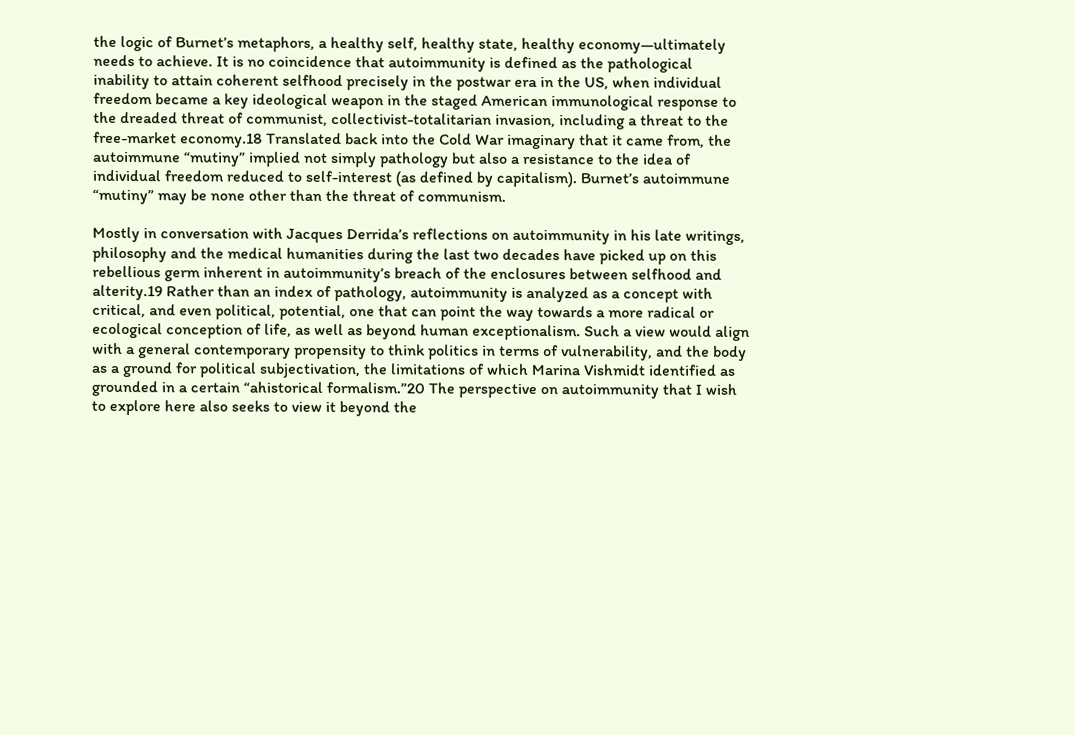the logic of Burnet’s metaphors, a healthy self, healthy state, healthy economy—ultimately needs to achieve. It is no coincidence that autoimmunity is defined as the pathological inability to attain coherent selfhood precisely in the postwar era in the US, when individual freedom became a key ideological weapon in the staged American immunological response to the dreaded threat of communist, collectivist-totalitarian invasion, including a threat to the free-market economy.18 Translated back into the Cold War imaginary that it came from, the autoimmune “mutiny” implied not simply pathology but also a resistance to the idea of individual freedom reduced to self-interest (as defined by capitalism). Burnet’s autoimmune “mutiny” may be none other than the threat of communism.

Mostly in conversation with Jacques Derrida’s reflections on autoimmunity in his late writings, philosophy and the medical humanities during the last two decades have picked up on this rebellious germ inherent in autoimmunity’s breach of the enclosures between selfhood and alterity.19 Rather than an index of pathology, autoimmunity is analyzed as a concept with critical, and even political, potential, one that can point the way towards a more radical or ecological conception of life, as well as beyond human exceptionalism. Such a view would align with a general contemporary propensity to think politics in terms of vulnerability, and the body as a ground for political subjectivation, the limitations of which Marina Vishmidt identified as grounded in a certain “ahistorical formalism.”20 The perspective on autoimmunity that I wish to explore here also seeks to view it beyond the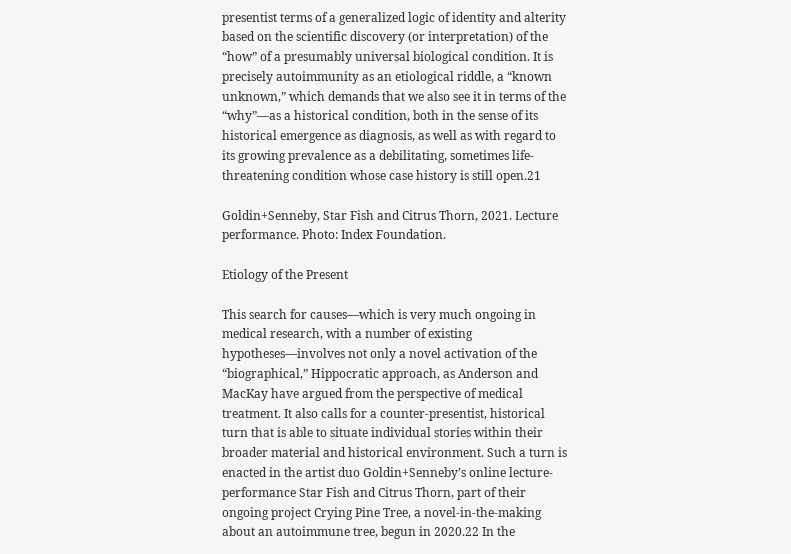presentist terms of a generalized logic of identity and alterity based on the scientific discovery (or interpretation) of the “how” of a presumably universal biological condition. It is precisely autoimmunity as an etiological riddle, a “known unknown,” which demands that we also see it in terms of the “why”—as a historical condition, both in the sense of its historical emergence as diagnosis, as well as with regard to its growing prevalence as a debilitating, sometimes life-threatening condition whose case history is still open.21

Goldin+Senneby, Star Fish and Citrus Thorn, 2021. Lecture performance. Photo: Index Foundation.

Etiology of the Present

This search for causes—which is very much ongoing in medical research, with a number of existing hypotheses—involves not only a novel activation of the “biographical,” Hippocratic approach, as Anderson and MacKay have argued from the perspective of medical treatment. It also calls for a counter-presentist, historical turn that is able to situate individual stories within their broader material and historical environment. Such a turn is enacted in the artist duo Goldin+Senneby’s online lecture-performance Star Fish and Citrus Thorn, part of their ongoing project Crying Pine Tree, a novel-in-the-making about an autoimmune tree, begun in 2020.22 In the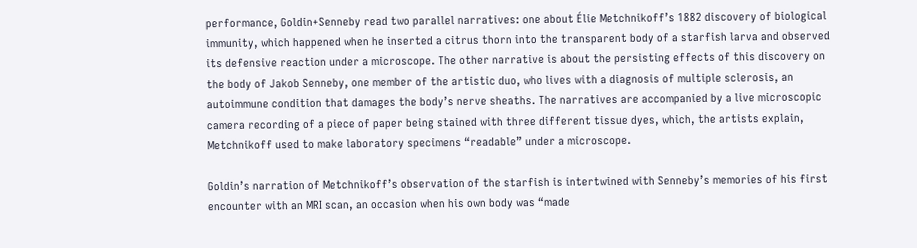performance, Goldin+Senneby read two parallel narratives: one about Élie Metchnikoff’s 1882 discovery of biological immunity, which happened when he inserted a citrus thorn into the transparent body of a starfish larva and observed its defensive reaction under a microscope. The other narrative is about the persisting effects of this discovery on the body of Jakob Senneby, one member of the artistic duo, who lives with a diagnosis of multiple sclerosis, an autoimmune condition that damages the body’s nerve sheaths. The narratives are accompanied by a live microscopic camera recording of a piece of paper being stained with three different tissue dyes, which, the artists explain, Metchnikoff used to make laboratory specimens “readable” under a microscope.

Goldin’s narration of Metchnikoff’s observation of the starfish is intertwined with Senneby’s memories of his first encounter with an MRI scan, an occasion when his own body was “made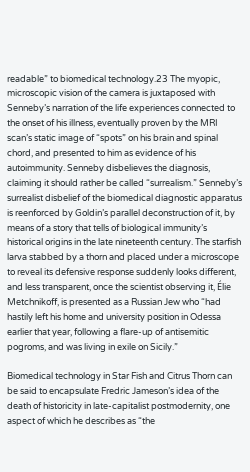readable” to biomedical technology.23 The myopic, microscopic vision of the camera is juxtaposed with Senneby’s narration of the life experiences connected to the onset of his illness, eventually proven by the MRI scan’s static image of “spots” on his brain and spinal chord, and presented to him as evidence of his autoimmunity. Senneby disbelieves the diagnosis, claiming it should rather be called “surrealism.” Senneby’s surrealist disbelief of the biomedical diagnostic apparatus is reenforced by Goldin’s parallel deconstruction of it, by means of a story that tells of biological immunity’s historical origins in the late nineteenth century. The starfish larva stabbed by a thorn and placed under a microscope to reveal its defensive response suddenly looks different, and less transparent, once the scientist observing it, Élie Metchnikoff, is presented as a Russian Jew who “had hastily left his home and university position in Odessa earlier that year, following a flare-up of antisemitic pogroms, and was living in exile on Sicily.”

Biomedical technology in Star Fish and Citrus Thorn can be said to encapsulate Fredric Jameson’s idea of the death of historicity in late-capitalist postmodernity, one aspect of which he describes as “the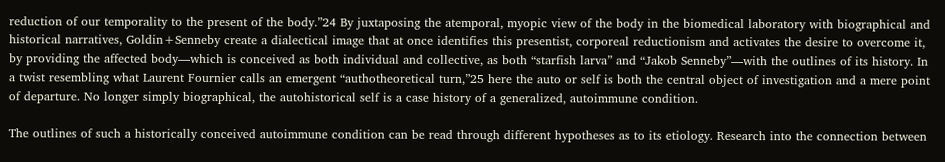reduction of our temporality to the present of the body.”24 By juxtaposing the atemporal, myopic view of the body in the biomedical laboratory with biographical and historical narratives, Goldin+Senneby create a dialectical image that at once identifies this presentist, corporeal reductionism and activates the desire to overcome it, by providing the affected body—which is conceived as both individual and collective, as both “starfish larva” and “Jakob Senneby”—with the outlines of its history. In a twist resembling what Laurent Fournier calls an emergent “authotheoretical turn,”25 here the auto or self is both the central object of investigation and a mere point of departure. No longer simply biographical, the autohistorical self is a case history of a generalized, autoimmune condition.

The outlines of such a historically conceived autoimmune condition can be read through different hypotheses as to its etiology. Research into the connection between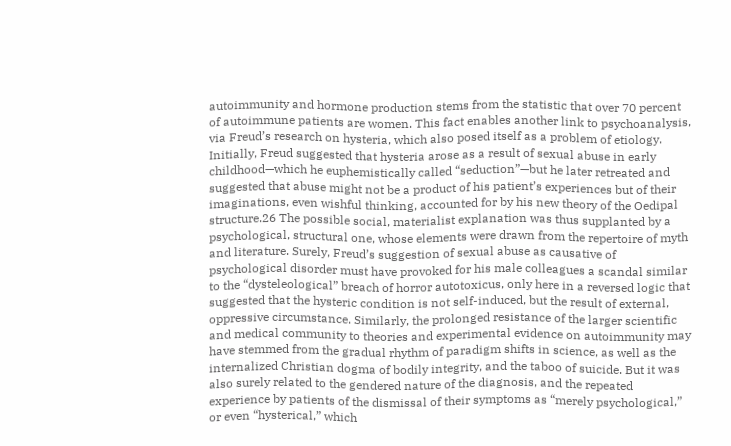autoimmunity and hormone production stems from the statistic that over 70 percent of autoimmune patients are women. This fact enables another link to psychoanalysis, via Freud’s research on hysteria, which also posed itself as a problem of etiology. Initially, Freud suggested that hysteria arose as a result of sexual abuse in early childhood—which he euphemistically called “seduction”—but he later retreated and suggested that abuse might not be a product of his patient’s experiences but of their imaginations, even wishful thinking, accounted for by his new theory of the Oedipal structure.26 The possible social, materialist explanation was thus supplanted by a psychological, structural one, whose elements were drawn from the repertoire of myth and literature. Surely, Freud’s suggestion of sexual abuse as causative of psychological disorder must have provoked for his male colleagues a scandal similar to the “dysteleological” breach of horror autotoxicus, only here in a reversed logic that suggested that the hysteric condition is not self-induced, but the result of external, oppressive circumstance. Similarly, the prolonged resistance of the larger scientific and medical community to theories and experimental evidence on autoimmunity may have stemmed from the gradual rhythm of paradigm shifts in science, as well as the internalized Christian dogma of bodily integrity, and the taboo of suicide. But it was also surely related to the gendered nature of the diagnosis, and the repeated experience by patients of the dismissal of their symptoms as “merely psychological,” or even “hysterical,” which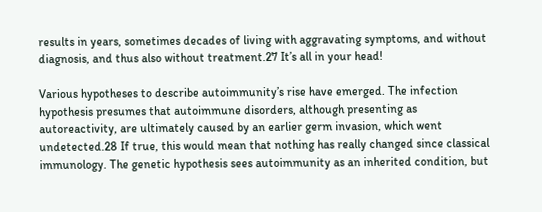results in years, sometimes decades of living with aggravating symptoms, and without diagnosis, and thus also without treatment.27 It’s all in your head!

Various hypotheses to describe autoimmunity’s rise have emerged. The infection hypothesis presumes that autoimmune disorders, although presenting as autoreactivity, are ultimately caused by an earlier germ invasion, which went undetected.28 If true, this would mean that nothing has really changed since classical immunology. The genetic hypothesis sees autoimmunity as an inherited condition, but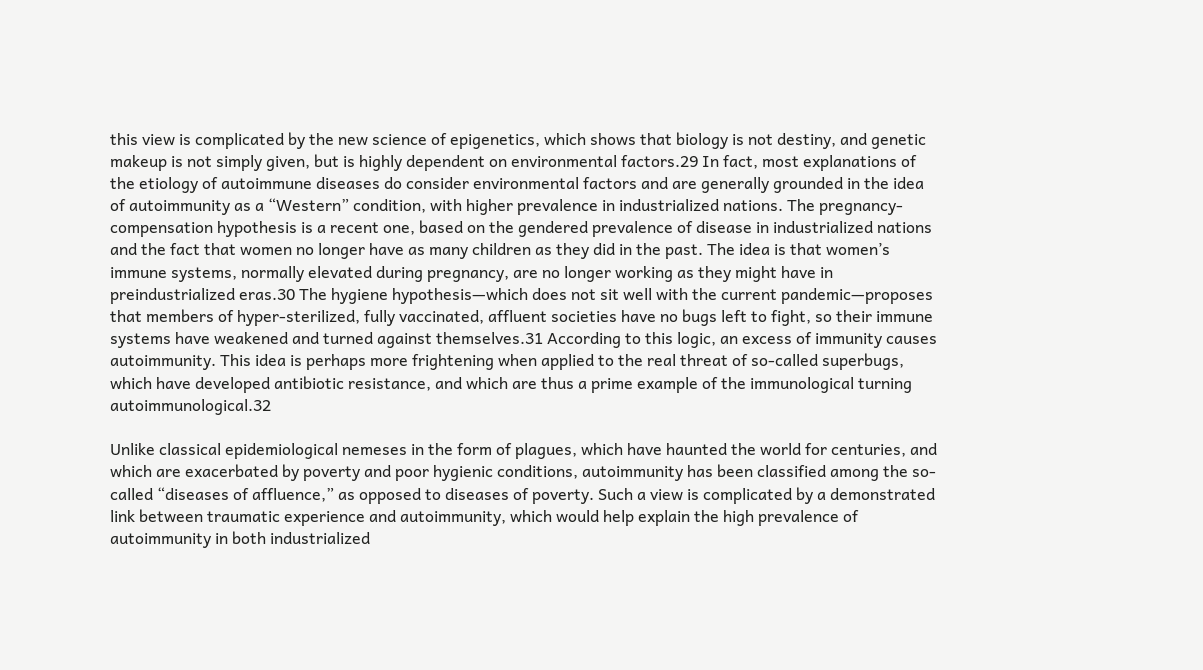this view is complicated by the new science of epigenetics, which shows that biology is not destiny, and genetic makeup is not simply given, but is highly dependent on environmental factors.29 In fact, most explanations of the etiology of autoimmune diseases do consider environmental factors and are generally grounded in the idea of autoimmunity as a “Western” condition, with higher prevalence in industrialized nations. The pregnancy-compensation hypothesis is a recent one, based on the gendered prevalence of disease in industrialized nations and the fact that women no longer have as many children as they did in the past. The idea is that women’s immune systems, normally elevated during pregnancy, are no longer working as they might have in preindustrialized eras.30 The hygiene hypothesis—which does not sit well with the current pandemic—proposes that members of hyper-sterilized, fully vaccinated, affluent societies have no bugs left to fight, so their immune systems have weakened and turned against themselves.31 According to this logic, an excess of immunity causes autoimmunity. This idea is perhaps more frightening when applied to the real threat of so-called superbugs, which have developed antibiotic resistance, and which are thus a prime example of the immunological turning autoimmunological.32

Unlike classical epidemiological nemeses in the form of plagues, which have haunted the world for centuries, and which are exacerbated by poverty and poor hygienic conditions, autoimmunity has been classified among the so-called “diseases of affluence,” as opposed to diseases of poverty. Such a view is complicated by a demonstrated link between traumatic experience and autoimmunity, which would help explain the high prevalence of autoimmunity in both industrialized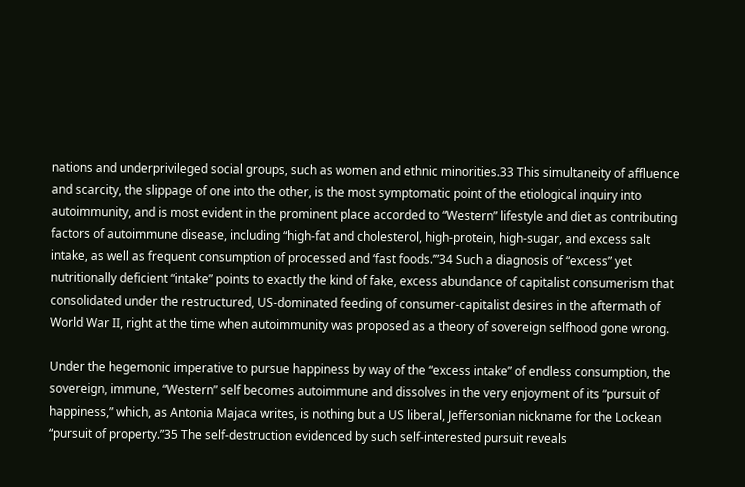nations and underprivileged social groups, such as women and ethnic minorities.33 This simultaneity of affluence and scarcity, the slippage of one into the other, is the most symptomatic point of the etiological inquiry into autoimmunity, and is most evident in the prominent place accorded to “Western” lifestyle and diet as contributing factors of autoimmune disease, including “high-fat and cholesterol, high-protein, high-sugar, and excess salt intake, as well as frequent consumption of processed and ‘fast foods.’”34 Such a diagnosis of “excess” yet nutritionally deficient “intake” points to exactly the kind of fake, excess abundance of capitalist consumerism that consolidated under the restructured, US-dominated feeding of consumer-capitalist desires in the aftermath of World War II, right at the time when autoimmunity was proposed as a theory of sovereign selfhood gone wrong.

Under the hegemonic imperative to pursue happiness by way of the “excess intake” of endless consumption, the sovereign, immune, “Western” self becomes autoimmune and dissolves in the very enjoyment of its “pursuit of happiness,” which, as Antonia Majaca writes, is nothing but a US liberal, Jeffersonian nickname for the Lockean “pursuit of property.”35 The self-destruction evidenced by such self-interested pursuit reveals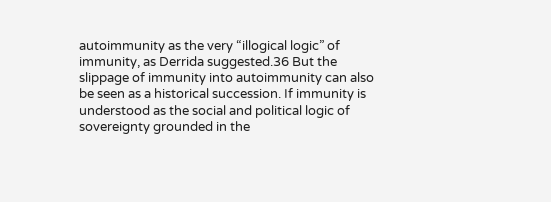autoimmunity as the very “illogical logic” of immunity, as Derrida suggested.36 But the slippage of immunity into autoimmunity can also be seen as a historical succession. If immunity is understood as the social and political logic of sovereignty grounded in the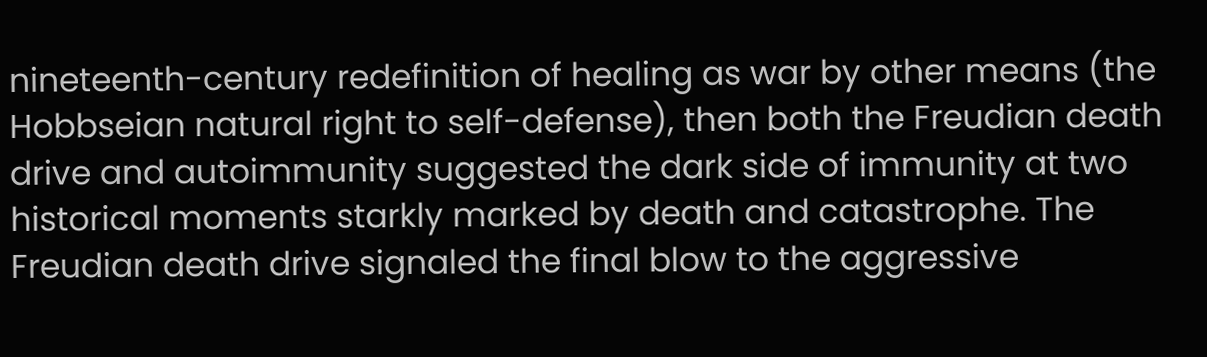nineteenth-century redefinition of healing as war by other means (the Hobbseian natural right to self-defense), then both the Freudian death drive and autoimmunity suggested the dark side of immunity at two historical moments starkly marked by death and catastrophe. The Freudian death drive signaled the final blow to the aggressive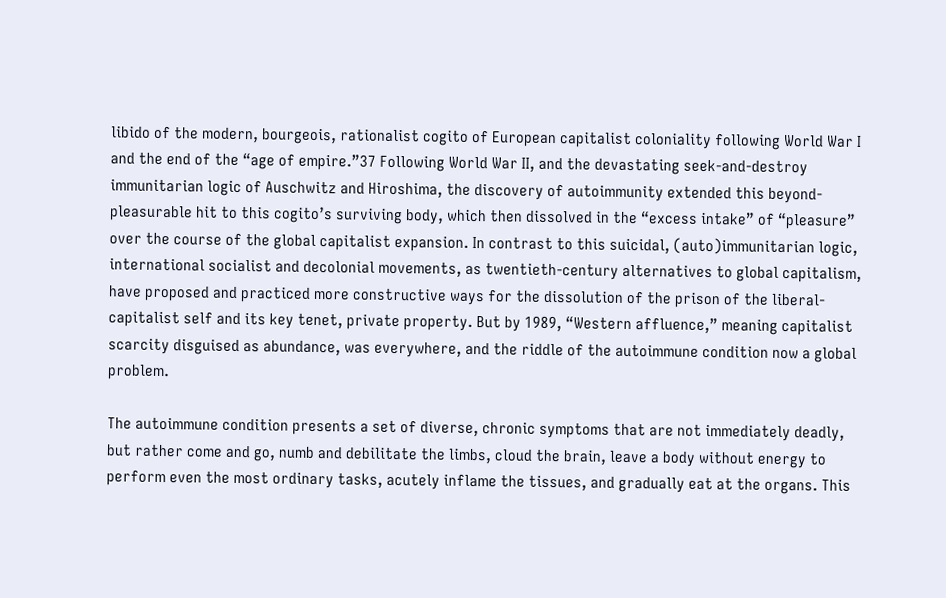libido of the modern, bourgeois, rationalist cogito of European capitalist coloniality following World War I and the end of the “age of empire.”37 Following World War II, and the devastating seek-and-destroy immunitarian logic of Auschwitz and Hiroshima, the discovery of autoimmunity extended this beyond-pleasurable hit to this cogito’s surviving body, which then dissolved in the “excess intake” of “pleasure” over the course of the global capitalist expansion. In contrast to this suicidal, (auto)immunitarian logic, international socialist and decolonial movements, as twentieth-century alternatives to global capitalism, have proposed and practiced more constructive ways for the dissolution of the prison of the liberal-capitalist self and its key tenet, private property. But by 1989, “Western affluence,” meaning capitalist scarcity disguised as abundance, was everywhere, and the riddle of the autoimmune condition now a global problem.

The autoimmune condition presents a set of diverse, chronic symptoms that are not immediately deadly, but rather come and go, numb and debilitate the limbs, cloud the brain, leave a body without energy to perform even the most ordinary tasks, acutely inflame the tissues, and gradually eat at the organs. This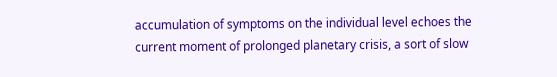accumulation of symptoms on the individual level echoes the current moment of prolonged planetary crisis, a sort of slow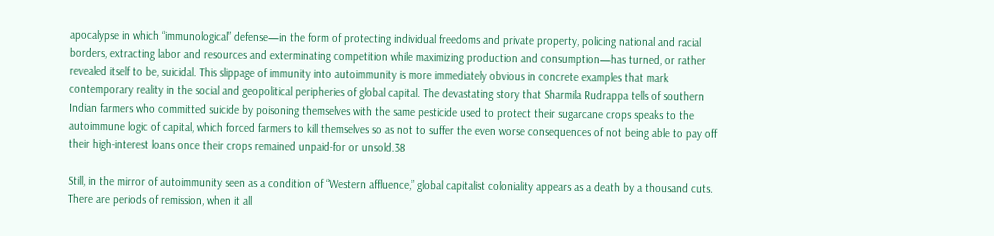apocalypse in which “immunological” defense—in the form of protecting individual freedoms and private property, policing national and racial borders, extracting labor and resources and exterminating competition while maximizing production and consumption—has turned, or rather revealed itself to be, suicidal. This slippage of immunity into autoimmunity is more immediately obvious in concrete examples that mark contemporary reality in the social and geopolitical peripheries of global capital. The devastating story that Sharmila Rudrappa tells of southern Indian farmers who committed suicide by poisoning themselves with the same pesticide used to protect their sugarcane crops speaks to the autoimmune logic of capital, which forced farmers to kill themselves so as not to suffer the even worse consequences of not being able to pay off their high-interest loans once their crops remained unpaid-for or unsold.38

Still, in the mirror of autoimmunity seen as a condition of “Western affluence,” global capitalist coloniality appears as a death by a thousand cuts. There are periods of remission, when it all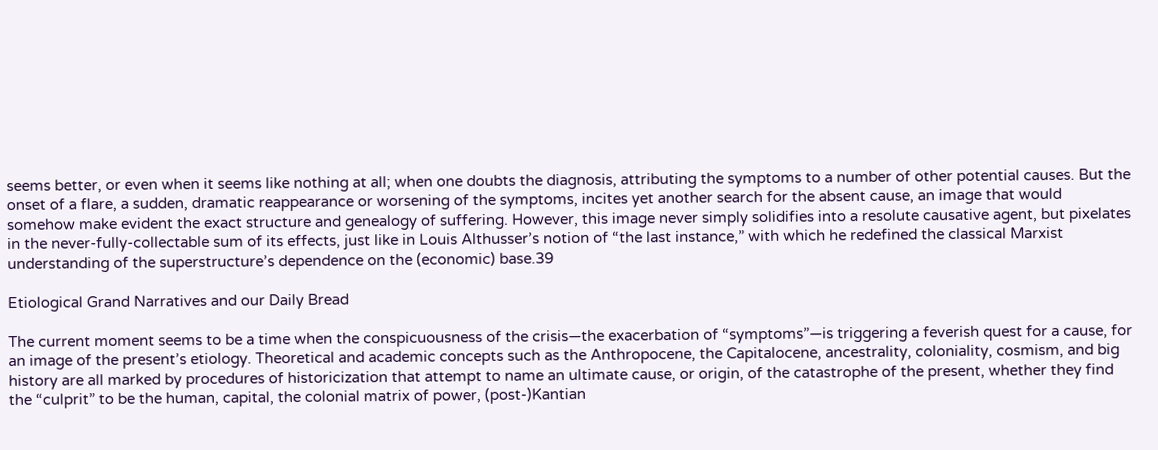seems better, or even when it seems like nothing at all; when one doubts the diagnosis, attributing the symptoms to a number of other potential causes. But the onset of a flare, a sudden, dramatic reappearance or worsening of the symptoms, incites yet another search for the absent cause, an image that would somehow make evident the exact structure and genealogy of suffering. However, this image never simply solidifies into a resolute causative agent, but pixelates in the never-fully-collectable sum of its effects, just like in Louis Althusser’s notion of “the last instance,” with which he redefined the classical Marxist understanding of the superstructure’s dependence on the (economic) base.39

Etiological Grand Narratives and our Daily Bread

The current moment seems to be a time when the conspicuousness of the crisis—the exacerbation of “symptoms”—is triggering a feverish quest for a cause, for an image of the present’s etiology. Theoretical and academic concepts such as the Anthropocene, the Capitalocene, ancestrality, coloniality, cosmism, and big history are all marked by procedures of historicization that attempt to name an ultimate cause, or origin, of the catastrophe of the present, whether they find the “culprit” to be the human, capital, the colonial matrix of power, (post-)Kantian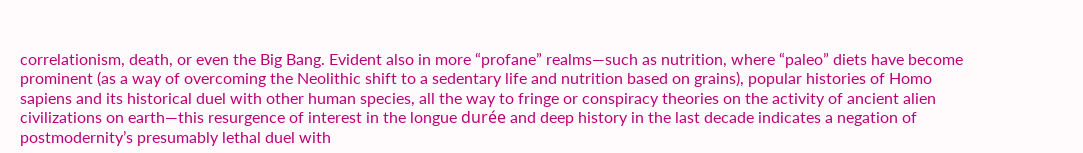correlationism, death, or even the Big Bang. Evident also in more “profane” realms—such as nutrition, where “paleo” diets have become prominent (as a way of overcoming the Neolithic shift to a sedentary life and nutrition based on grains), popular histories of Homo sapiens and its historical duel with other human species, all the way to fringe or conspiracy theories on the activity of ancient alien civilizations on earth—this resurgence of interest in the longue durée and deep history in the last decade indicates a negation of postmodernity’s presumably lethal duel with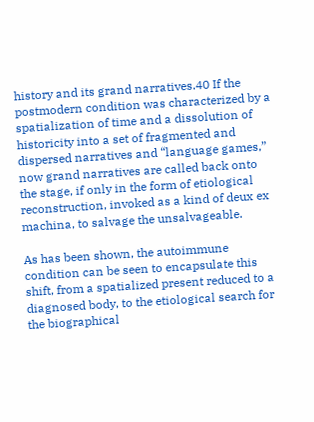history and its grand narratives.40 If the postmodern condition was characterized by a spatialization of time and a dissolution of historicity into a set of fragmented and dispersed narratives and “language games,” now grand narratives are called back onto the stage, if only in the form of etiological reconstruction, invoked as a kind of deux ex machina, to salvage the unsalvageable.

As has been shown, the autoimmune condition can be seen to encapsulate this shift, from a spatialized present reduced to a diagnosed body, to the etiological search for the biographical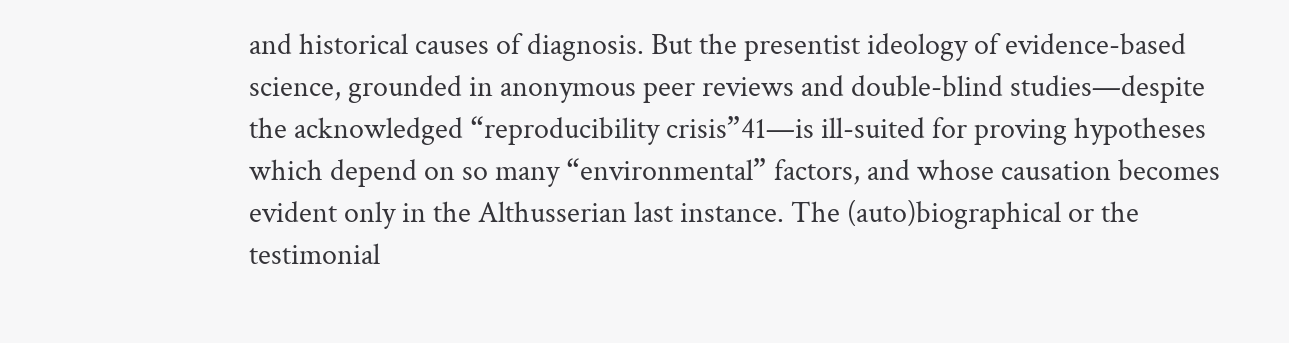and historical causes of diagnosis. But the presentist ideology of evidence-based science, grounded in anonymous peer reviews and double-blind studies—despite the acknowledged “reproducibility crisis”41—is ill-suited for proving hypotheses which depend on so many “environmental” factors, and whose causation becomes evident only in the Althusserian last instance. The (auto)biographical or the testimonial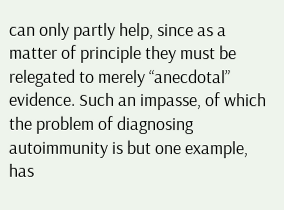can only partly help, since as a matter of principle they must be relegated to merely “anecdotal” evidence. Such an impasse, of which the problem of diagnosing autoimmunity is but one example, has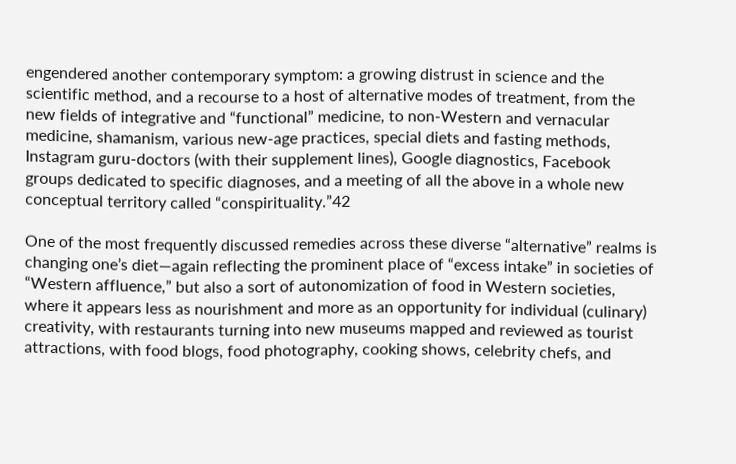engendered another contemporary symptom: a growing distrust in science and the scientific method, and a recourse to a host of alternative modes of treatment, from the new fields of integrative and “functional” medicine, to non-Western and vernacular medicine, shamanism, various new-age practices, special diets and fasting methods, Instagram guru-doctors (with their supplement lines), Google diagnostics, Facebook groups dedicated to specific diagnoses, and a meeting of all the above in a whole new conceptual territory called “conspirituality.”42

One of the most frequently discussed remedies across these diverse “alternative” realms is changing one’s diet—again reflecting the prominent place of “excess intake” in societies of “Western affluence,” but also a sort of autonomization of food in Western societies, where it appears less as nourishment and more as an opportunity for individual (culinary) creativity, with restaurants turning into new museums mapped and reviewed as tourist attractions, with food blogs, food photography, cooking shows, celebrity chefs, and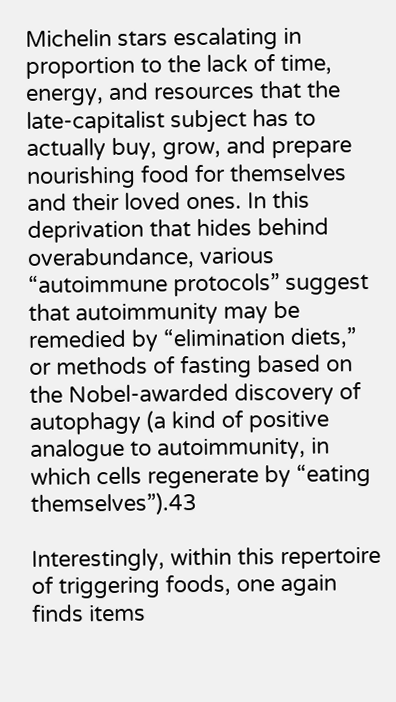Michelin stars escalating in proportion to the lack of time, energy, and resources that the late-capitalist subject has to actually buy, grow, and prepare nourishing food for themselves and their loved ones. In this deprivation that hides behind overabundance, various “autoimmune protocols” suggest that autoimmunity may be remedied by “elimination diets,” or methods of fasting based on the Nobel-awarded discovery of autophagy (a kind of positive analogue to autoimmunity, in which cells regenerate by “eating themselves”).43

Interestingly, within this repertoire of triggering foods, one again finds items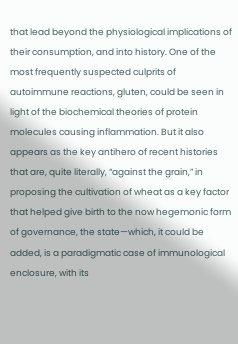that lead beyond the physiological implications of their consumption, and into history. One of the most frequently suspected culprits of autoimmune reactions, gluten, could be seen in light of the biochemical theories of protein molecules causing inflammation. But it also appears as the key antihero of recent histories that are, quite literally, “against the grain,” in proposing the cultivation of wheat as a key factor that helped give birth to the now hegemonic form of governance, the state—which, it could be added, is a paradigmatic case of immunological enclosure, with its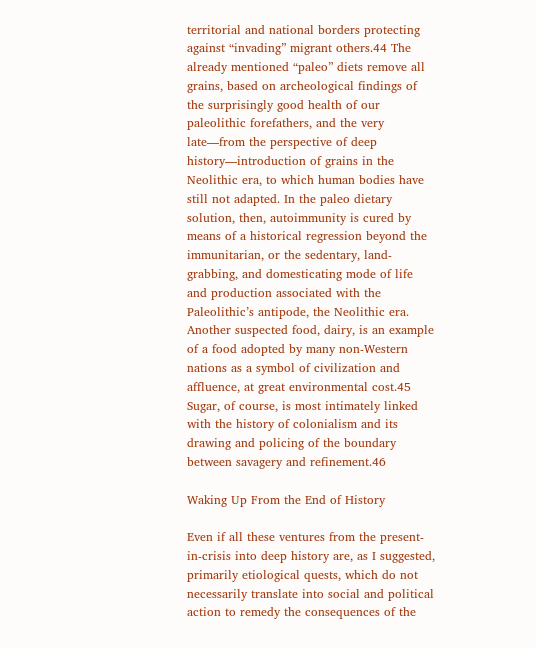territorial and national borders protecting against “invading” migrant others.44 The already mentioned “paleo” diets remove all grains, based on archeological findings of the surprisingly good health of our paleolithic forefathers, and the very late—from the perspective of deep history—introduction of grains in the Neolithic era, to which human bodies have still not adapted. In the paleo dietary solution, then, autoimmunity is cured by means of a historical regression beyond the immunitarian, or the sedentary, land-grabbing, and domesticating mode of life and production associated with the Paleolithic’s antipode, the Neolithic era. Another suspected food, dairy, is an example of a food adopted by many non-Western nations as a symbol of civilization and affluence, at great environmental cost.45 Sugar, of course, is most intimately linked with the history of colonialism and its drawing and policing of the boundary between savagery and refinement.46

Waking Up From the End of History

Even if all these ventures from the present-in-crisis into deep history are, as I suggested, primarily etiological quests, which do not necessarily translate into social and political action to remedy the consequences of the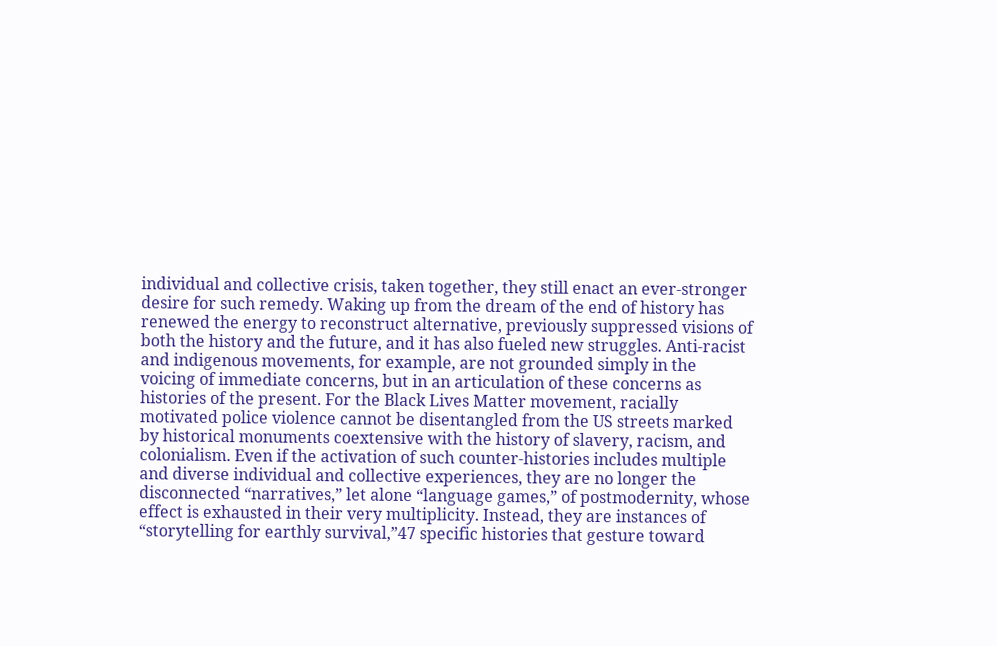individual and collective crisis, taken together, they still enact an ever-stronger desire for such remedy. Waking up from the dream of the end of history has renewed the energy to reconstruct alternative, previously suppressed visions of both the history and the future, and it has also fueled new struggles. Anti-racist and indigenous movements, for example, are not grounded simply in the voicing of immediate concerns, but in an articulation of these concerns as histories of the present. For the Black Lives Matter movement, racially motivated police violence cannot be disentangled from the US streets marked by historical monuments coextensive with the history of slavery, racism, and colonialism. Even if the activation of such counter-histories includes multiple and diverse individual and collective experiences, they are no longer the disconnected “narratives,” let alone “language games,” of postmodernity, whose effect is exhausted in their very multiplicity. Instead, they are instances of “storytelling for earthly survival,”47 specific histories that gesture toward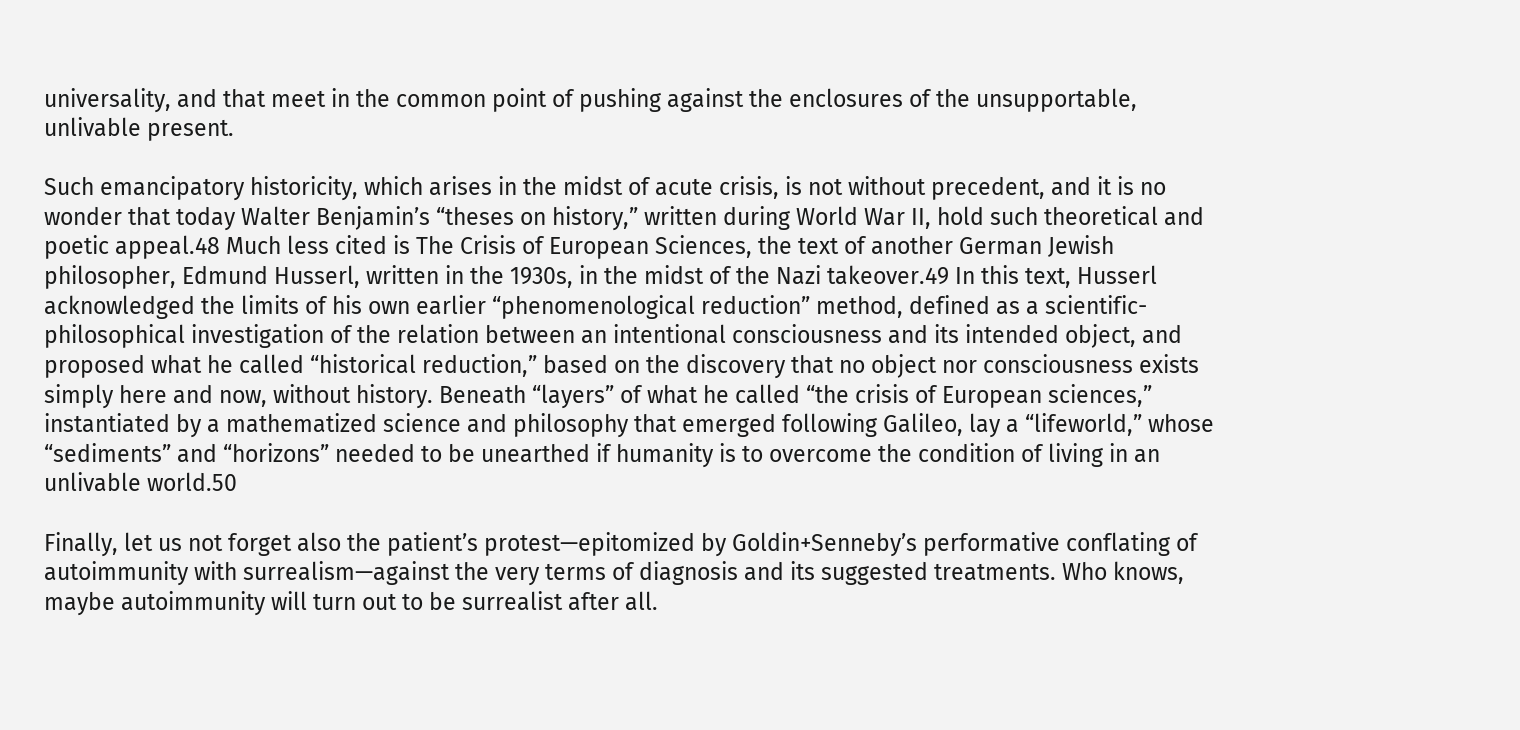universality, and that meet in the common point of pushing against the enclosures of the unsupportable, unlivable present.

Such emancipatory historicity, which arises in the midst of acute crisis, is not without precedent, and it is no wonder that today Walter Benjamin’s “theses on history,” written during World War II, hold such theoretical and poetic appeal.48 Much less cited is The Crisis of European Sciences, the text of another German Jewish philosopher, Edmund Husserl, written in the 1930s, in the midst of the Nazi takeover.49 In this text, Husserl acknowledged the limits of his own earlier “phenomenological reduction” method, defined as a scientific-philosophical investigation of the relation between an intentional consciousness and its intended object, and proposed what he called “historical reduction,” based on the discovery that no object nor consciousness exists simply here and now, without history. Beneath “layers” of what he called “the crisis of European sciences,” instantiated by a mathematized science and philosophy that emerged following Galileo, lay a “lifeworld,” whose “sediments” and “horizons” needed to be unearthed if humanity is to overcome the condition of living in an unlivable world.50

Finally, let us not forget also the patient’s protest—epitomized by Goldin+Senneby’s performative conflating of autoimmunity with surrealism—against the very terms of diagnosis and its suggested treatments. Who knows, maybe autoimmunity will turn out to be surrealist after all.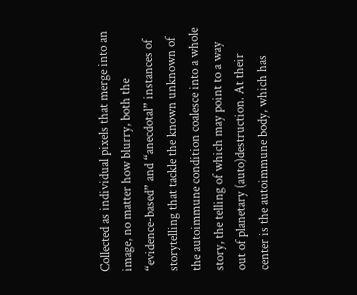Collected as individual pixels that merge into an image, no matter how blurry, both the “evidence-based” and “anecdotal” instances of storytelling that tackle the known unknown of the autoimmune condition coalesce into a whole story, the telling of which may point to a way out of planetary (auto)destruction. At their center is the autoimmune body, which has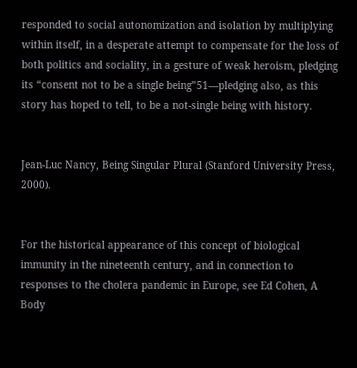responded to social autonomization and isolation by multiplying within itself, in a desperate attempt to compensate for the loss of both politics and sociality, in a gesture of weak heroism, pledging its “consent not to be a single being”51—pledging also, as this story has hoped to tell, to be a not-single being with history.


Jean-Luc Nancy, Being Singular Plural (Stanford University Press, 2000).


For the historical appearance of this concept of biological immunity in the nineteenth century, and in connection to responses to the cholera pandemic in Europe, see Ed Cohen, A Body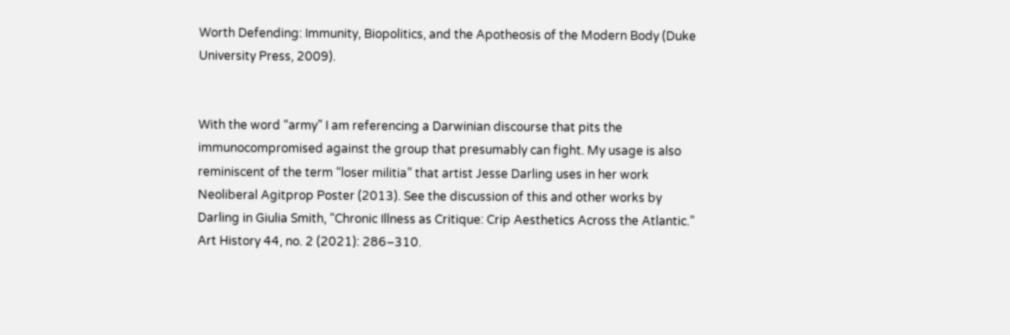Worth Defending: Immunity, Biopolitics, and the Apotheosis of the Modern Body (Duke University Press, 2009).


With the word “army” I am referencing a Darwinian discourse that pits the immunocompromised against the group that presumably can fight. My usage is also reminiscent of the term “loser militia” that artist Jesse Darling uses in her work Neoliberal Agitprop Poster (2013). See the discussion of this and other works by Darling in Giulia Smith, “Chronic Illness as Critique: Crip Aesthetics Across the Atlantic.” Art History 44, no. 2 (2021): 286–310.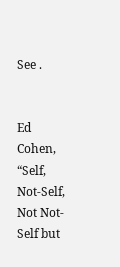See .


Ed Cohen, “Self, Not-Self, Not Not-Self but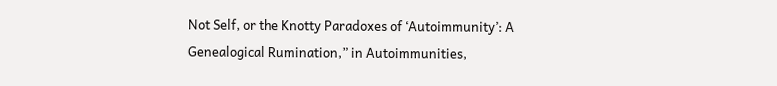Not Self, or the Knotty Paradoxes of ‘Autoimmunity’: A Genealogical Rumination,” in Autoimmunities,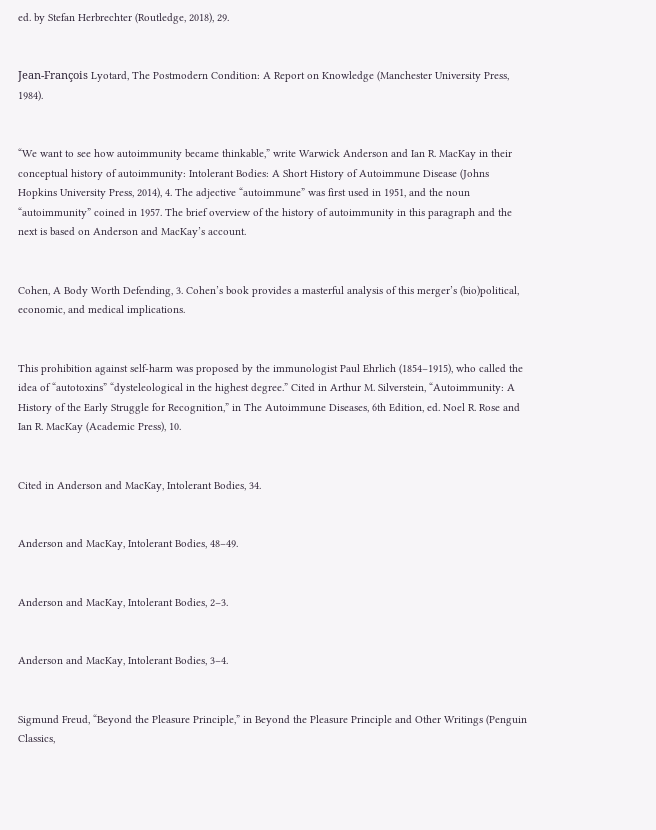ed. by Stefan Herbrechter (Routledge, 2018), 29.


Jean-François Lyotard, The Postmodern Condition: A Report on Knowledge (Manchester University Press, 1984).


“We want to see how autoimmunity became thinkable,” write Warwick Anderson and Ian R. MacKay in their conceptual history of autoimmunity: Intolerant Bodies: A Short History of Autoimmune Disease (Johns Hopkins University Press, 2014), 4. The adjective “autoimmune” was first used in 1951, and the noun “autoimmunity” coined in 1957. The brief overview of the history of autoimmunity in this paragraph and the next is based on Anderson and MacKay’s account.


Cohen, A Body Worth Defending, 3. Cohen’s book provides a masterful analysis of this merger’s (bio)political, economic, and medical implications.


This prohibition against self-harm was proposed by the immunologist Paul Ehrlich (1854–1915), who called the idea of “autotoxins” “dysteleological in the highest degree.” Cited in Arthur M. Silverstein, “Autoimmunity: A History of the Early Struggle for Recognition,” in The Autoimmune Diseases, 6th Edition, ed. Noel R. Rose and Ian R. MacKay (Academic Press), 10.


Cited in Anderson and MacKay, Intolerant Bodies, 34.


Anderson and MacKay, Intolerant Bodies, 48–49.


Anderson and MacKay, Intolerant Bodies, 2–3.


Anderson and MacKay, Intolerant Bodies, 3–4.


Sigmund Freud, “Beyond the Pleasure Principle,” in Beyond the Pleasure Principle and Other Writings (Penguin Classics,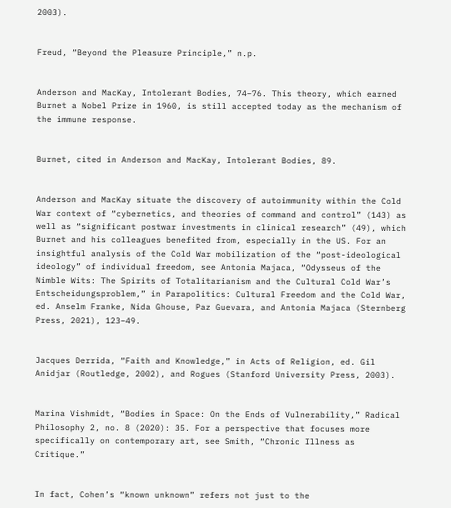2003).


Freud, “Beyond the Pleasure Principle,” n.p.


Anderson and MacKay, Intolerant Bodies, 74–76. This theory, which earned Burnet a Nobel Prize in 1960, is still accepted today as the mechanism of the immune response.


Burnet, cited in Anderson and MacKay, Intolerant Bodies, 89.


Anderson and MacKay situate the discovery of autoimmunity within the Cold War context of “cybernetics, and theories of command and control” (143) as well as “significant postwar investments in clinical research” (49), which Burnet and his colleagues benefited from, especially in the US. For an insightful analysis of the Cold War mobilization of the “post-ideological ideology” of individual freedom, see Antonia Majaca, “Odysseus of the Nimble Wits: The Spirits of Totalitarianism and the Cultural Cold War’s Entscheidungsproblem,” in Parapolitics: Cultural Freedom and the Cold War, ed. Anselm Franke, Nida Ghouse, Paz Guevara, and Antonia Majaca (Sternberg Press, 2021), 123–49.


Jacques Derrida, “Faith and Knowledge,” in Acts of Religion, ed. Gil Anidjar (Routledge, 2002), and Rogues (Stanford University Press, 2003).


Marina Vishmidt, “Bodies in Space: On the Ends of Vulnerability,” Radical Philosophy 2, no. 8 (2020): 35. For a perspective that focuses more specifically on contemporary art, see Smith, “Chronic Illness as Critique.”


In fact, Cohen’s “known unknown” refers not just to the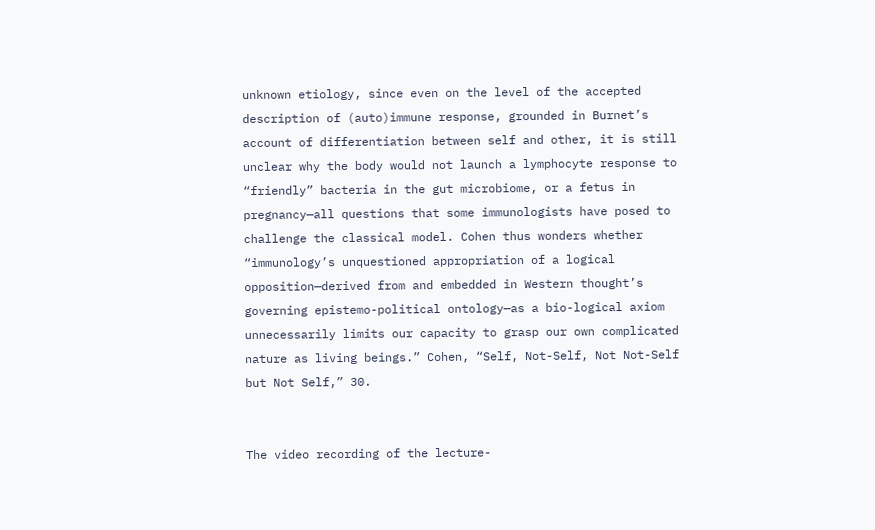unknown etiology, since even on the level of the accepted description of (auto)immune response, grounded in Burnet’s account of differentiation between self and other, it is still unclear why the body would not launch a lymphocyte response to “friendly” bacteria in the gut microbiome, or a fetus in pregnancy—all questions that some immunologists have posed to challenge the classical model. Cohen thus wonders whether “immunology’s unquestioned appropriation of a logical opposition—derived from and embedded in Western thought’s governing epistemo-political ontology—as a bio-logical axiom unnecessarily limits our capacity to grasp our own complicated nature as living beings.” Cohen, “Self, Not-Self, Not Not-Self but Not Self,” 30.


The video recording of the lecture-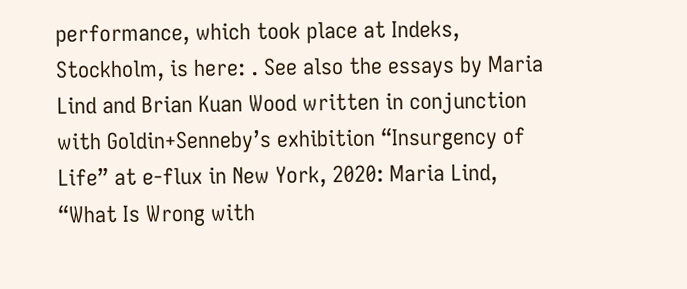performance, which took place at Indeks, Stockholm, is here: . See also the essays by Maria Lind and Brian Kuan Wood written in conjunction with Goldin+Senneby’s exhibition “Insurgency of Life” at e-flux in New York, 2020: Maria Lind, “What Is Wrong with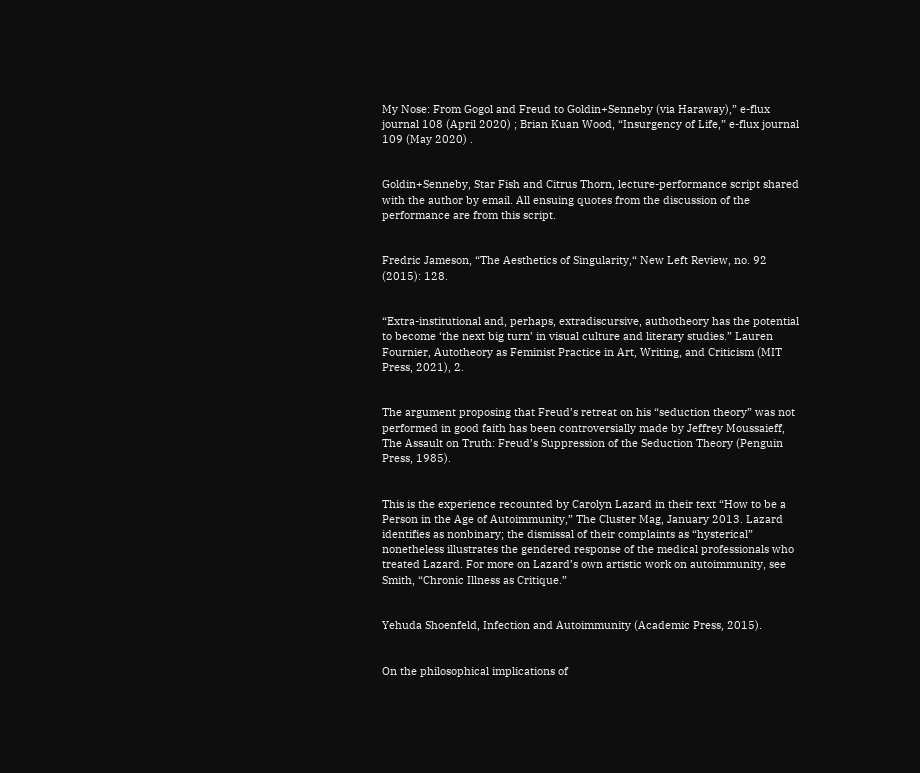My Nose: From Gogol and Freud to Goldin+Senneby (via Haraway),” e-flux journal 108 (April 2020) ; Brian Kuan Wood, “Insurgency of Life,” e-flux journal 109 (May 2020) .


Goldin+Senneby, Star Fish and Citrus Thorn, lecture-performance script shared with the author by email. All ensuing quotes from the discussion of the performance are from this script.


Fredric Jameson, “The Aesthetics of Singularity,“ New Left Review, no. 92 (2015): 128.


“Extra-institutional and, perhaps, extradiscursive, authotheory has the potential to become ‘the next big turn’ in visual culture and literary studies.” Lauren Fournier, Autotheory as Feminist Practice in Art, Writing, and Criticism (MIT Press, 2021), 2.


The argument proposing that Freud’s retreat on his “seduction theory” was not performed in good faith has been controversially made by Jeffrey Moussaieff, The Assault on Truth: Freud’s Suppression of the Seduction Theory (Penguin Press, 1985).


This is the experience recounted by Carolyn Lazard in their text “How to be a Person in the Age of Autoimmunity,” The Cluster Mag, January 2013. Lazard identifies as nonbinary; the dismissal of their complaints as “hysterical” nonetheless illustrates the gendered response of the medical professionals who treated Lazard. For more on Lazard’s own artistic work on autoimmunity, see Smith, “Chronic Illness as Critique.”


Yehuda Shoenfeld, Infection and Autoimmunity (Academic Press, 2015).


On the philosophical implications of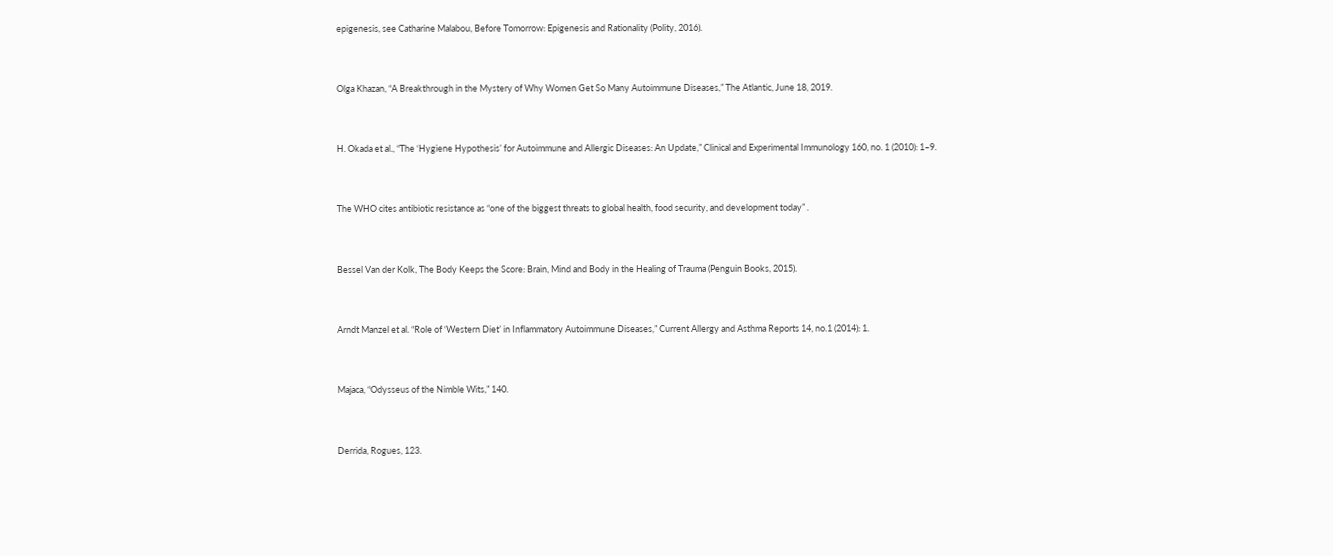epigenesis, see Catharine Malabou, Before Tomorrow: Epigenesis and Rationality (Polity, 2016).


Olga Khazan, “A Breakthrough in the Mystery of Why Women Get So Many Autoimmune Diseases,” The Atlantic, June 18, 2019.


H. Okada et al., “The ‘Hygiene Hypothesis’ for Autoimmune and Allergic Diseases: An Update,” Clinical and Experimental Immunology 160, no. 1 (2010): 1–9.


The WHO cites antibiotic resistance as “one of the biggest threats to global health, food security, and development today” .


Bessel Van der Kolk, The Body Keeps the Score: Brain, Mind and Body in the Healing of Trauma (Penguin Books, 2015).


Arndt Manzel et al. “Role of ‘Western Diet’ in Inflammatory Autoimmune Diseases,” Current Allergy and Asthma Reports 14, no.1 (2014): 1.


Majaca, “Odysseus of the Nimble Wits,” 140.


Derrida, Rogues, 123.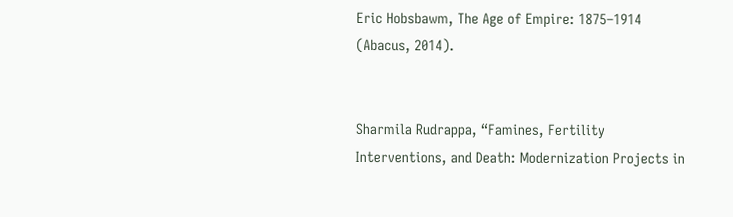Eric Hobsbawm, The Age of Empire: 1875–1914 (Abacus, 2014).


Sharmila Rudrappa, “Famines, Fertility Interventions, and Death: Modernization Projects in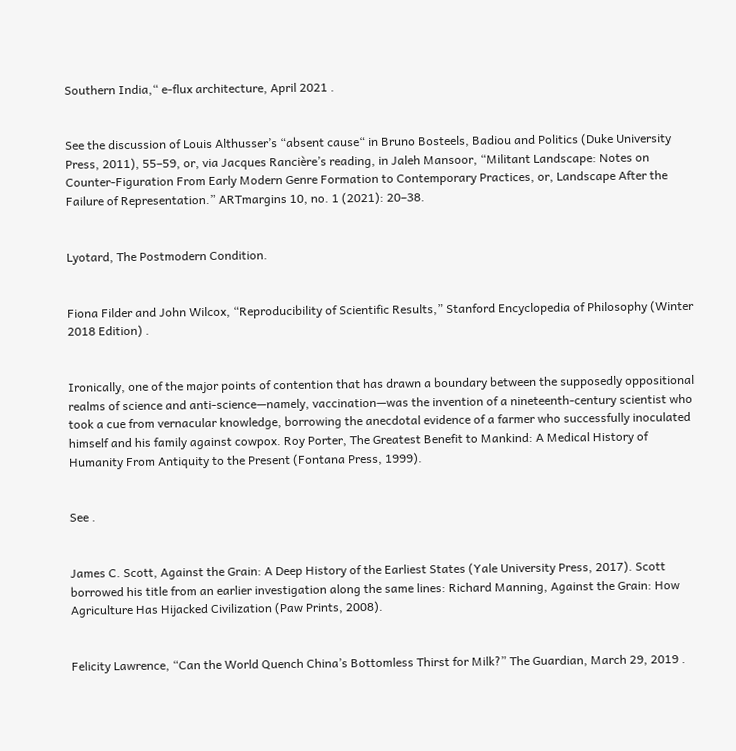Southern India,“ e-flux architecture, April 2021 .


See the discussion of Louis Althusser’s “absent cause“ in Bruno Bosteels, Badiou and Politics (Duke University Press, 2011), 55–59, or, via Jacques Rancière’s reading, in Jaleh Mansoor, “Militant Landscape: Notes on Counter-Figuration From Early Modern Genre Formation to Contemporary Practices, or, Landscape After the Failure of Representation.” ARTmargins 10, no. 1 (2021): 20–38.


Lyotard, The Postmodern Condition.


Fiona Filder and John Wilcox, “Reproducibility of Scientific Results,” Stanford Encyclopedia of Philosophy (Winter 2018 Edition) .


Ironically, one of the major points of contention that has drawn a boundary between the supposedly oppositional realms of science and anti-science—namely, vaccination—was the invention of a nineteenth-century scientist who took a cue from vernacular knowledge, borrowing the anecdotal evidence of a farmer who successfully inoculated himself and his family against cowpox. Roy Porter, The Greatest Benefit to Mankind: A Medical History of Humanity From Antiquity to the Present (Fontana Press, 1999).


See .


James C. Scott, Against the Grain: A Deep History of the Earliest States (Yale University Press, 2017). Scott borrowed his title from an earlier investigation along the same lines: Richard Manning, Against the Grain: How Agriculture Has Hijacked Civilization (Paw Prints, 2008).


Felicity Lawrence, “Can the World Quench China’s Bottomless Thirst for Milk?” The Guardian, March 29, 2019 .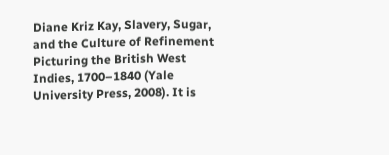Diane Kriz Kay, Slavery, Sugar, and the Culture of Refinement Picturing the British West Indies, 1700–1840 (Yale University Press, 2008). It is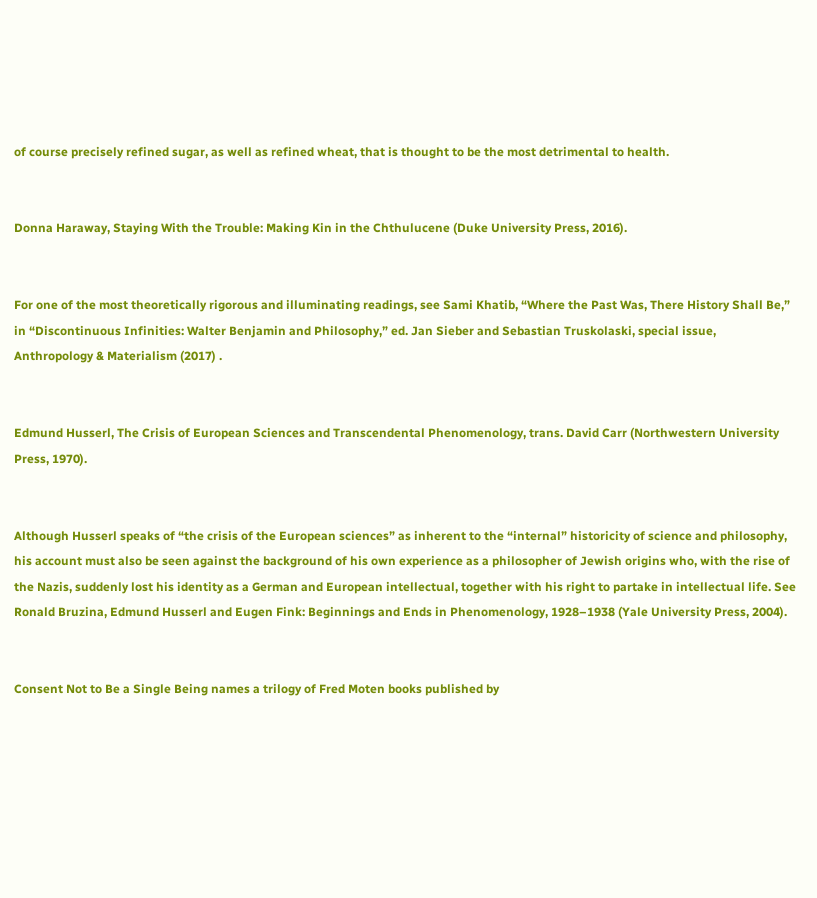of course precisely refined sugar, as well as refined wheat, that is thought to be the most detrimental to health.


Donna Haraway, Staying With the Trouble: Making Kin in the Chthulucene (Duke University Press, 2016).


For one of the most theoretically rigorous and illuminating readings, see Sami Khatib, “Where the Past Was, There History Shall Be,” in “Discontinuous Infinities: Walter Benjamin and Philosophy,” ed. Jan Sieber and Sebastian Truskolaski, special issue, Anthropology & Materialism (2017) .


Edmund Husserl, The Crisis of European Sciences and Transcendental Phenomenology, trans. David Carr (Northwestern University Press, 1970).


Although Husserl speaks of “the crisis of the European sciences” as inherent to the “internal” historicity of science and philosophy, his account must also be seen against the background of his own experience as a philosopher of Jewish origins who, with the rise of the Nazis, suddenly lost his identity as a German and European intellectual, together with his right to partake in intellectual life. See Ronald Bruzina, Edmund Husserl and Eugen Fink: Beginnings and Ends in Phenomenology, 1928–1938 (Yale University Press, 2004).


Consent Not to Be a Single Being names a trilogy of Fred Moten books published by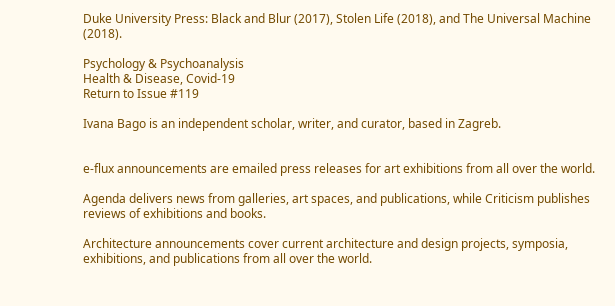Duke University Press: Black and Blur (2017), Stolen Life (2018), and The Universal Machine (2018).

Psychology & Psychoanalysis
Health & Disease, Covid-19
Return to Issue #119

Ivana Bago is an independent scholar, writer, and curator, based in Zagreb.


e-flux announcements are emailed press releases for art exhibitions from all over the world.

Agenda delivers news from galleries, art spaces, and publications, while Criticism publishes reviews of exhibitions and books.

Architecture announcements cover current architecture and design projects, symposia, exhibitions, and publications from all over the world.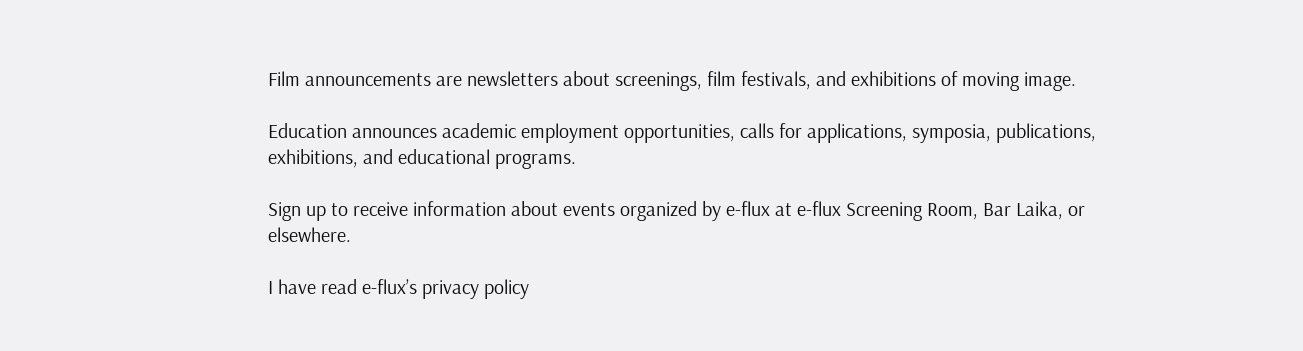Film announcements are newsletters about screenings, film festivals, and exhibitions of moving image.

Education announces academic employment opportunities, calls for applications, symposia, publications, exhibitions, and educational programs.

Sign up to receive information about events organized by e-flux at e-flux Screening Room, Bar Laika, or elsewhere.

I have read e-flux’s privacy policy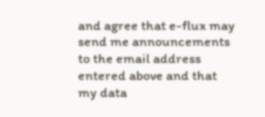and agree that e-flux may send me announcements to the email address entered above and that my data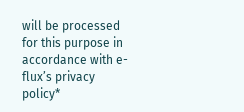will be processed for this purpose in accordance with e-flux’s privacy policy*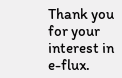Thank you for your interest in e-flux.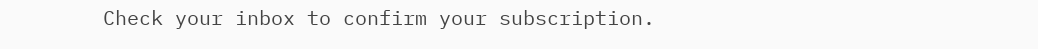Check your inbox to confirm your subscription.